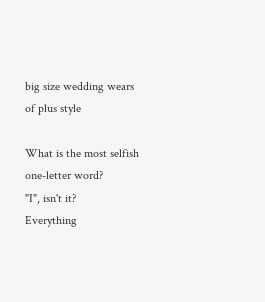big size wedding wears of plus style

What is the most selfish one-letter word?
"I", isn't it?
Everything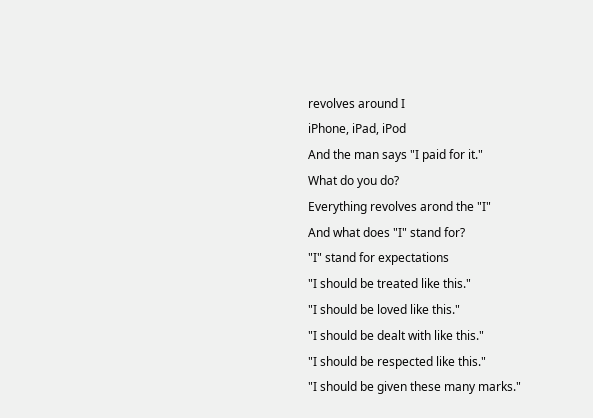revolves around I
iPhone, iPad, iPod
And the man says "I paid for it."
What do you do?
Everything revolves arond the "I"
And what does "I" stand for?
"I" stand for expectations
"I should be treated like this."
"I should be loved like this."
"I should be dealt with like this."
"I should be respected like this."
"I should be given these many marks."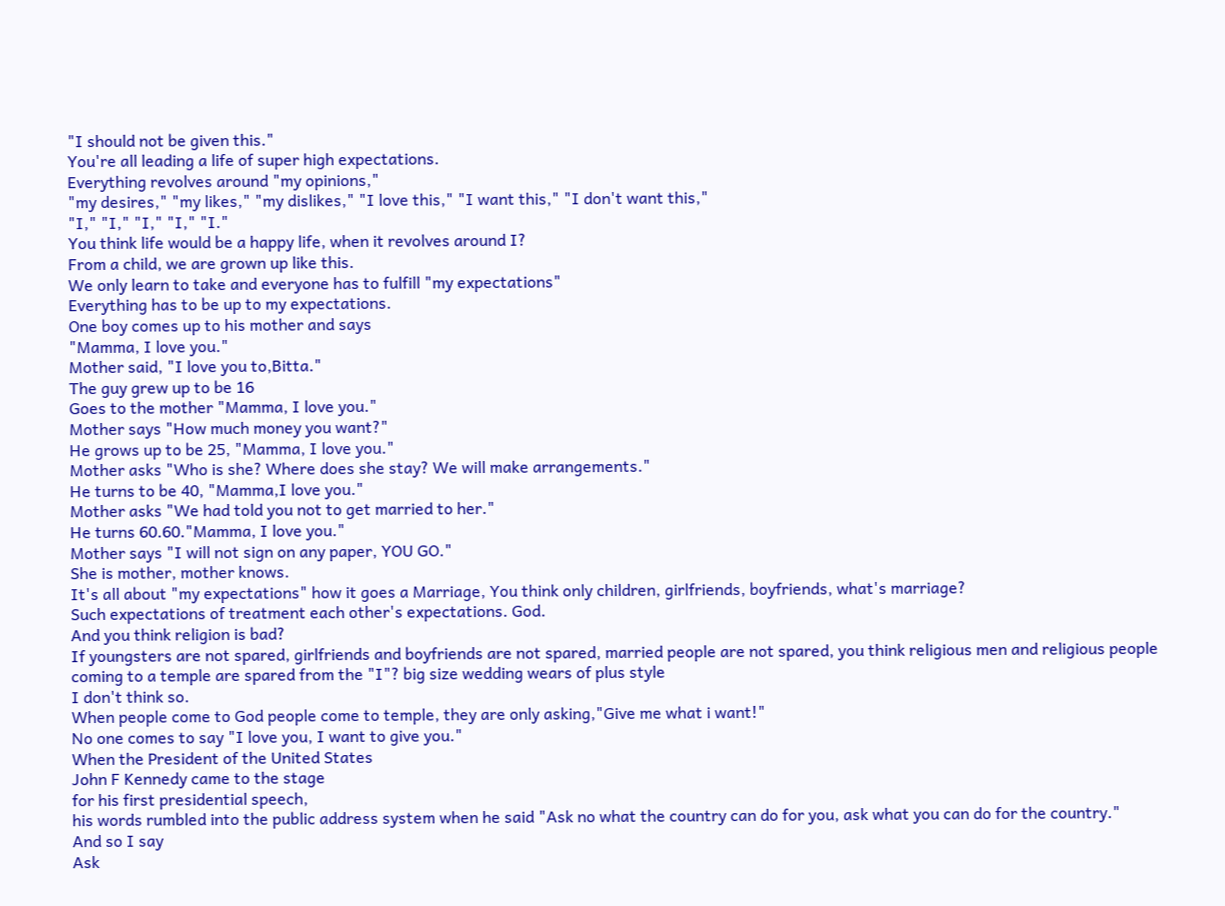"I should not be given this."
You're all leading a life of super high expectations.
Everything revolves around "my opinions,"
"my desires," "my likes," "my dislikes," "I love this," "I want this," "I don't want this,"
"I," "I," "I," "I," "I."
You think life would be a happy life, when it revolves around I?
From a child, we are grown up like this.
We only learn to take and everyone has to fulfill "my expectations"
Everything has to be up to my expectations.
One boy comes up to his mother and says
"Mamma, I love you."
Mother said, "I love you to,Bitta."
The guy grew up to be 16
Goes to the mother "Mamma, I love you."
Mother says "How much money you want?"
He grows up to be 25, "Mamma, I love you."
Mother asks "Who is she? Where does she stay? We will make arrangements."
He turns to be 40, "Mamma,I love you."
Mother asks "We had told you not to get married to her."
He turns 60.60."Mamma, I love you."
Mother says "I will not sign on any paper, YOU GO."
She is mother, mother knows.
It's all about "my expectations" how it goes a Marriage, You think only children, girlfriends, boyfriends, what's marriage?
Such expectations of treatment each other's expectations. God.
And you think religion is bad?
If youngsters are not spared, girlfriends and boyfriends are not spared, married people are not spared, you think religious men and religious people coming to a temple are spared from the "I"? big size wedding wears of plus style
I don't think so.
When people come to God people come to temple, they are only asking,"Give me what i want!"
No one comes to say "I love you, I want to give you."
When the President of the United States
John F Kennedy came to the stage
for his first presidential speech,
his words rumbled into the public address system when he said "Ask no what the country can do for you, ask what you can do for the country."
And so I say
Ask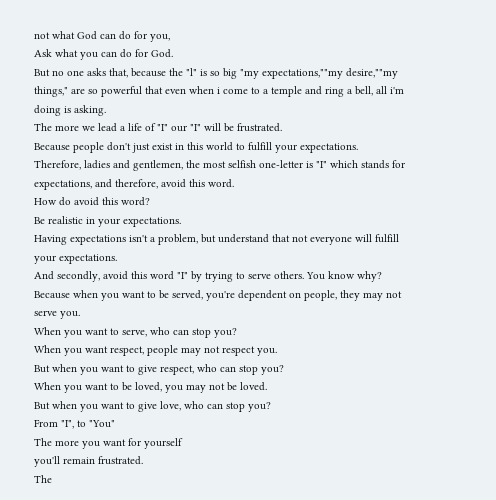not what God can do for you,
Ask what you can do for God.
But no one asks that, because the "l" is so big "my expectations,""my desire,""my things," are so powerful that even when i come to a temple and ring a bell, all i'm doing is asking.
The more we lead a life of "I" our "I" will be frustrated.
Because people don't just exist in this world to fulfill your expectations.
Therefore, ladies and gentlemen, the most selfish one-letter is "I" which stands for expectations, and therefore, avoid this word.
How do avoid this word?
Be realistic in your expectations.
Having expectations isn't a problem, but understand that not everyone will fulfill your expectations.
And secondly, avoid this word "I" by trying to serve others. You know why?
Because when you want to be served, you're dependent on people, they may not serve you.
When you want to serve, who can stop you?
When you want respect, people may not respect you.
But when you want to give respect, who can stop you?
When you want to be loved, you may not be loved.
But when you want to give love, who can stop you?
From "I", to "You"
The more you want for yourself
you'll remain frustrated.
The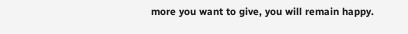more you want to give, you will remain happy.